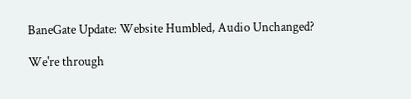BaneGate Update: Website Humbled, Audio Unchanged?

We're through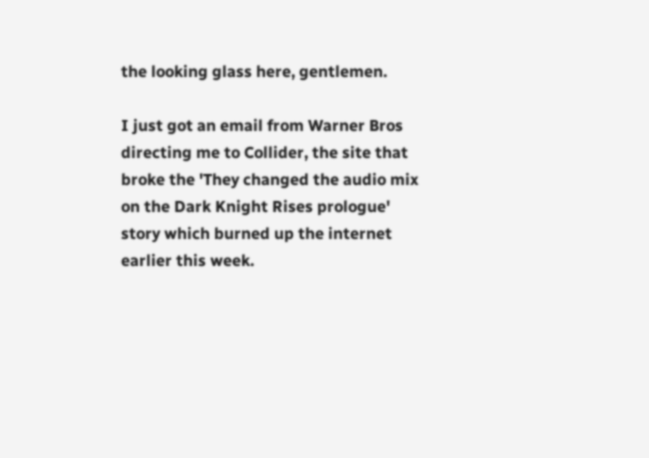the looking glass here, gentlemen.

I just got an email from Warner Bros directing me to Collider, the site that broke the 'They changed the audio mix on the Dark Knight Rises prologue' story which burned up the internet earlier this week.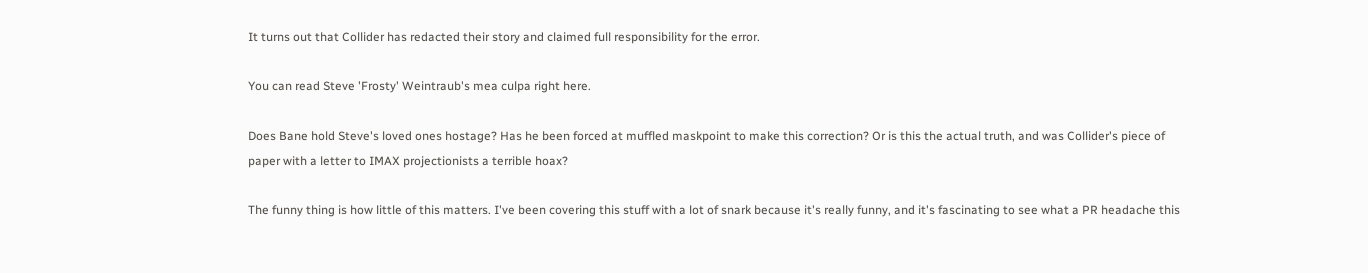It turns out that Collider has redacted their story and claimed full responsibility for the error.

You can read Steve 'Frosty' Weintraub's mea culpa right here.

Does Bane hold Steve's loved ones hostage? Has he been forced at muffled maskpoint to make this correction? Or is this the actual truth, and was Collider's piece of paper with a letter to IMAX projectionists a terrible hoax?

The funny thing is how little of this matters. I've been covering this stuff with a lot of snark because it's really funny, and it's fascinating to see what a PR headache this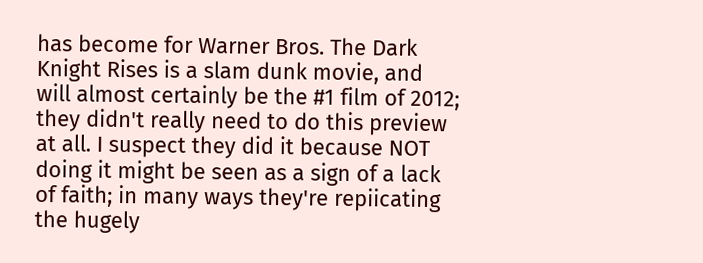has become for Warner Bros. The Dark Knight Rises is a slam dunk movie, and will almost certainly be the #1 film of 2012; they didn't really need to do this preview at all. I suspect they did it because NOT doing it might be seen as a sign of a lack of faith; in many ways they're repiicating the hugely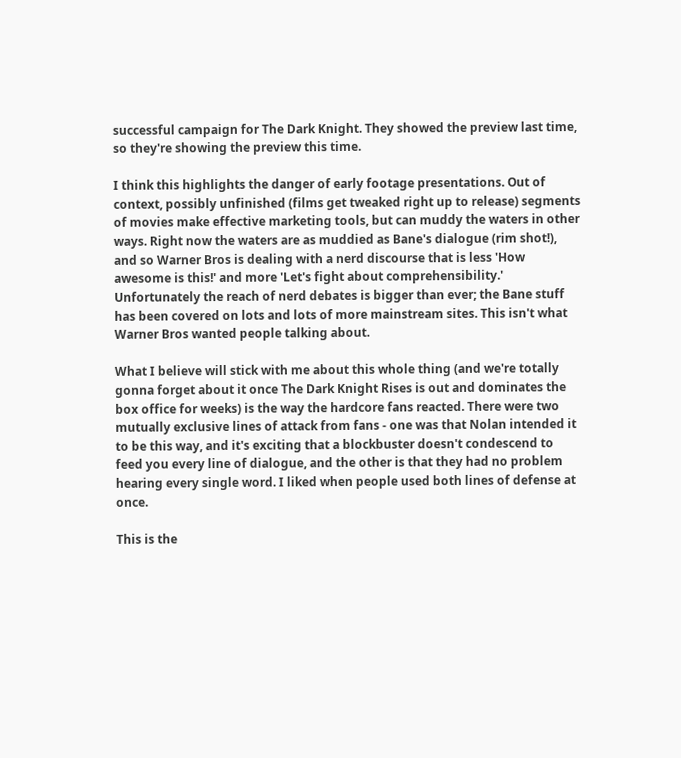successful campaign for The Dark Knight. They showed the preview last time, so they're showing the preview this time.

I think this highlights the danger of early footage presentations. Out of context, possibly unfinished (films get tweaked right up to release) segments of movies make effective marketing tools, but can muddy the waters in other ways. Right now the waters are as muddied as Bane's dialogue (rim shot!), and so Warner Bros is dealing with a nerd discourse that is less 'How awesome is this!' and more 'Let's fight about comprehensibility.' Unfortunately the reach of nerd debates is bigger than ever; the Bane stuff has been covered on lots and lots of more mainstream sites. This isn't what Warner Bros wanted people talking about.

What I believe will stick with me about this whole thing (and we're totally gonna forget about it once The Dark Knight Rises is out and dominates the box office for weeks) is the way the hardcore fans reacted. There were two mutually exclusive lines of attack from fans - one was that Nolan intended it to be this way, and it's exciting that a blockbuster doesn't condescend to feed you every line of dialogue, and the other is that they had no problem hearing every single word. I liked when people used both lines of defense at once.

This is the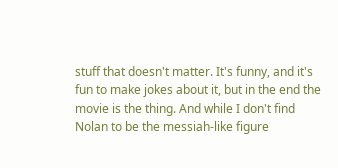stuff that doesn't matter. It's funny, and it's fun to make jokes about it, but in the end the movie is the thing. And while I don't find Nolan to be the messiah-like figure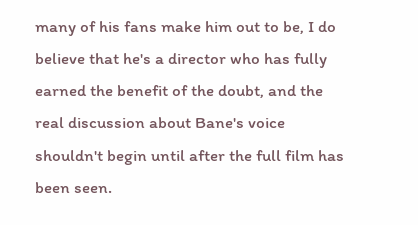many of his fans make him out to be, I do believe that he's a director who has fully earned the benefit of the doubt, and the real discussion about Bane's voice shouldn't begin until after the full film has  been seen.